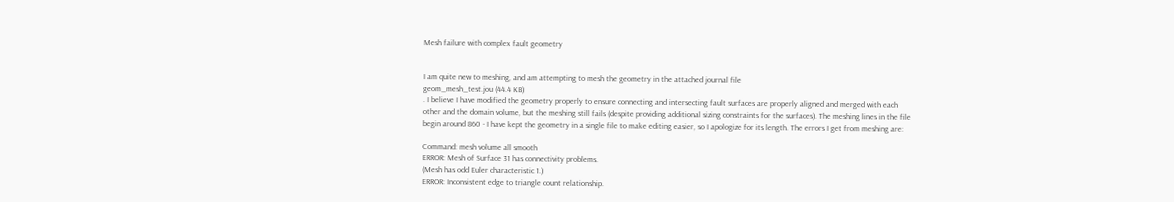Mesh failure with complex fault geometry


I am quite new to meshing, and am attempting to mesh the geometry in the attached journal file
geom_mesh_test.jou (44.4 KB)
. I believe I have modified the geometry properly to ensure connecting and intersecting fault surfaces are properly aligned and merged with each other and the domain volume, but the meshing still fails (despite providing additional sizing constraints for the surfaces). The meshing lines in the file begin around 860 - I have kept the geometry in a single file to make editing easier, so I apologize for its length. The errors I get from meshing are:

Command: mesh volume all smooth
ERROR: Mesh of Surface 31 has connectivity problems.
(Mesh has odd Euler characteristic 1.)
ERROR: Inconsistent edge to triangle count relationship.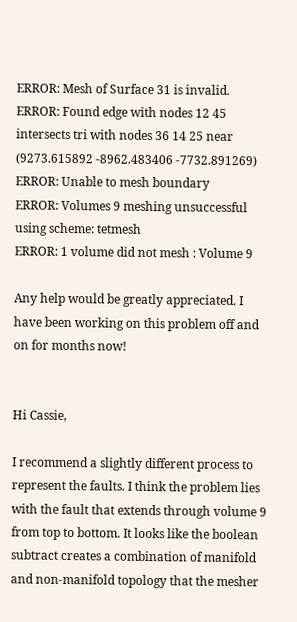ERROR: Mesh of Surface 31 is invalid.
ERROR: Found edge with nodes 12 45 intersects tri with nodes 36 14 25 near (9273.615892 -8962.483406 -7732.891269)
ERROR: Unable to mesh boundary
ERROR: Volumes 9 meshing unsuccessful using scheme: tetmesh
ERROR: 1 volume did not mesh : Volume 9

Any help would be greatly appreciated. I have been working on this problem off and on for months now!


Hi Cassie,

I recommend a slightly different process to represent the faults. I think the problem lies with the fault that extends through volume 9 from top to bottom. It looks like the boolean subtract creates a combination of manifold and non-manifold topology that the mesher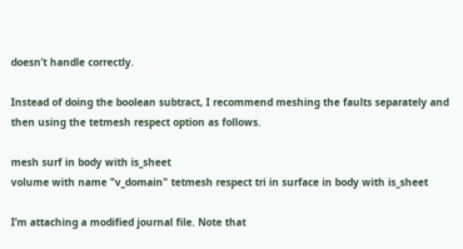doesn’t handle correctly.

Instead of doing the boolean subtract, I recommend meshing the faults separately and then using the tetmesh respect option as follows.

mesh surf in body with is_sheet
volume with name "v_domain" tetmesh respect tri in surface in body with is_sheet

I’m attaching a modified journal file. Note that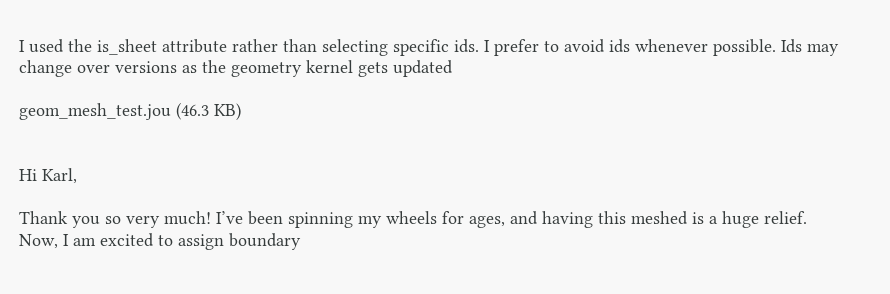I used the is_sheet attribute rather than selecting specific ids. I prefer to avoid ids whenever possible. Ids may change over versions as the geometry kernel gets updated

geom_mesh_test.jou (46.3 KB)


Hi Karl,

Thank you so very much! I’ve been spinning my wheels for ages, and having this meshed is a huge relief. Now, I am excited to assign boundary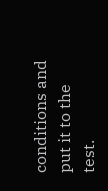conditions and put it to the test.